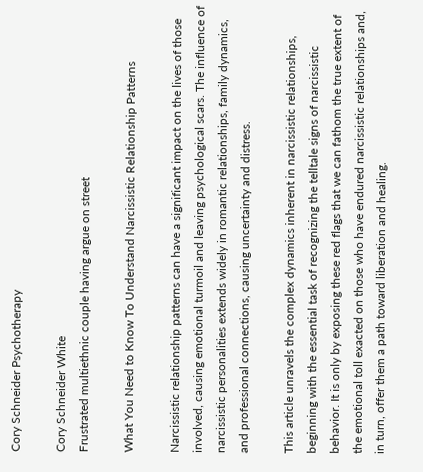Cory Schneider Psychotherapy

Cory Schneider White
Frustrated multiethnic couple having argue on street

What You Need to Know To Understand Narcissistic Relationship Patterns

Narcissistic relationship patterns can have a significant impact on the lives of those involved, causing emotional turmoil and leaving psychological scars. The influence of narcissistic personalities extends widely in romantic relationships, family dynamics, and professional connections, causing uncertainty and distress.

This article unravels the complex dynamics inherent in narcissistic relationships, beginning with the essential task of recognizing the telltale signs of narcissistic behavior. It is only by exposing these red flags that we can fathom the true extent of the emotional toll exacted on those who have endured narcissistic relationships and, in turn, offer them a path toward liberation and healing.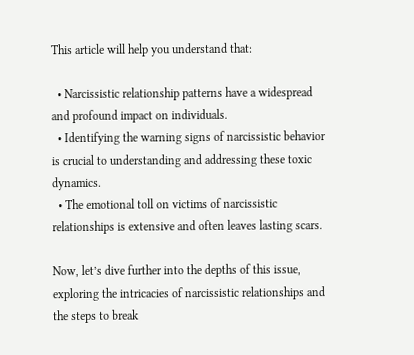This article will help you understand that:

  • Narcissistic relationship patterns have a widespread and profound impact on individuals.
  • Identifying the warning signs of narcissistic behavior is crucial to understanding and addressing these toxic dynamics.
  • The emotional toll on victims of narcissistic relationships is extensive and often leaves lasting scars.

Now, let’s dive further into the depths of this issue, exploring the intricacies of narcissistic relationships and the steps to break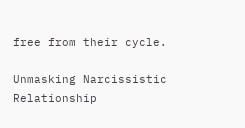free from their cycle.

Unmasking Narcissistic Relationship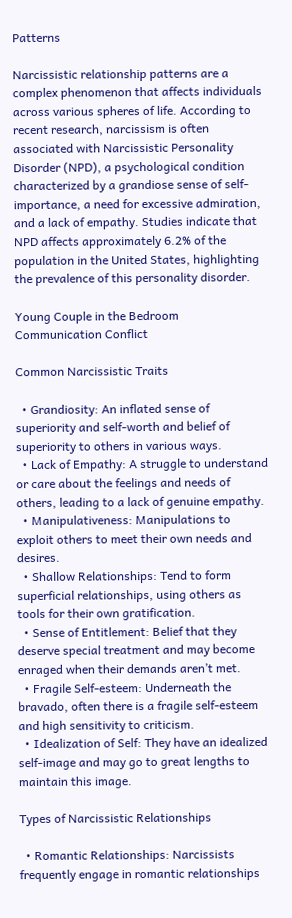Patterns

Narcissistic relationship patterns are a complex phenomenon that affects individuals across various spheres of life. According to recent research, narcissism is often associated with Narcissistic Personality Disorder (NPD), a psychological condition characterized by a grandiose sense of self-importance, a need for excessive admiration, and a lack of empathy. Studies indicate that NPD affects approximately 6.2% of the population in the United States, highlighting the prevalence of this personality disorder.

Young Couple in the Bedroom Communication Conflict

Common Narcissistic Traits

  • Grandiosity: An inflated sense of superiority and self-worth and belief of superiority to others in various ways.
  • Lack of Empathy: A struggle to understand or care about the feelings and needs of others, leading to a lack of genuine empathy.
  • Manipulativeness: Manipulations to exploit others to meet their own needs and desires.
  • Shallow Relationships: Tend to form superficial relationships, using others as tools for their own gratification.
  • Sense of Entitlement: Belief that they deserve special treatment and may become enraged when their demands aren’t met.
  • Fragile Self-esteem: Underneath the bravado, often there is a fragile self-esteem and high sensitivity to criticism.
  • Idealization of Self: They have an idealized self-image and may go to great lengths to maintain this image.

Types of Narcissistic Relationships

  • Romantic Relationships: Narcissists frequently engage in romantic relationships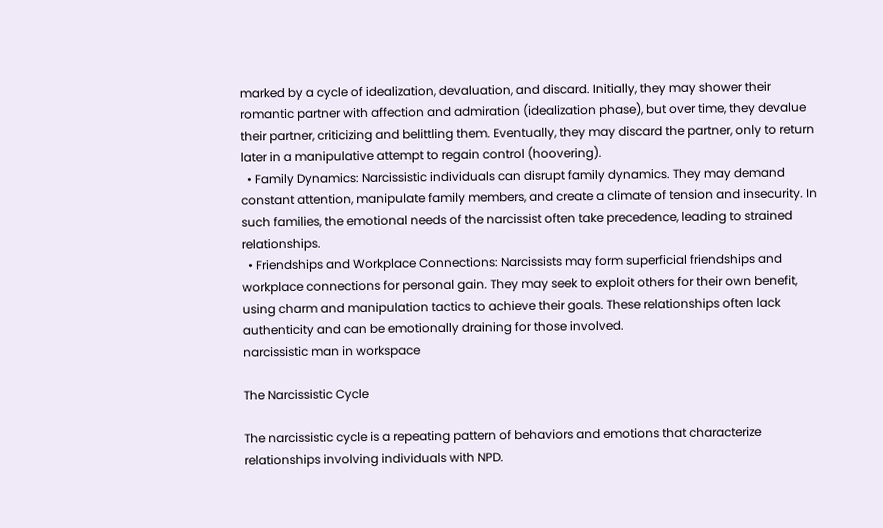marked by a cycle of idealization, devaluation, and discard. Initially, they may shower their romantic partner with affection and admiration (idealization phase), but over time, they devalue their partner, criticizing and belittling them. Eventually, they may discard the partner, only to return later in a manipulative attempt to regain control (hoovering).
  • Family Dynamics: Narcissistic individuals can disrupt family dynamics. They may demand constant attention, manipulate family members, and create a climate of tension and insecurity. In such families, the emotional needs of the narcissist often take precedence, leading to strained relationships.
  • Friendships and Workplace Connections: Narcissists may form superficial friendships and workplace connections for personal gain. They may seek to exploit others for their own benefit, using charm and manipulation tactics to achieve their goals. These relationships often lack authenticity and can be emotionally draining for those involved.
narcissistic man in workspace

The Narcissistic Cycle

The narcissistic cycle is a repeating pattern of behaviors and emotions that characterize relationships involving individuals with NPD.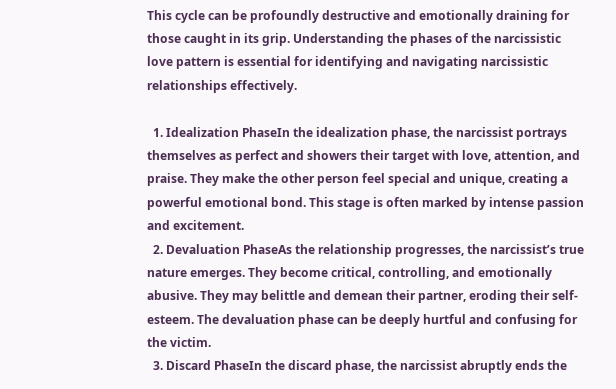This cycle can be profoundly destructive and emotionally draining for those caught in its grip. Understanding the phases of the narcissistic love pattern is essential for identifying and navigating narcissistic relationships effectively.

  1. Idealization PhaseIn the idealization phase, the narcissist portrays themselves as perfect and showers their target with love, attention, and praise. They make the other person feel special and unique, creating a powerful emotional bond. This stage is often marked by intense passion and excitement.
  2. Devaluation PhaseAs the relationship progresses, the narcissist’s true nature emerges. They become critical, controlling, and emotionally abusive. They may belittle and demean their partner, eroding their self-esteem. The devaluation phase can be deeply hurtful and confusing for the victim.
  3. Discard PhaseIn the discard phase, the narcissist abruptly ends the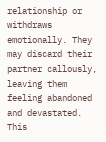relationship or withdraws emotionally. They may discard their partner callously, leaving them feeling abandoned and devastated. This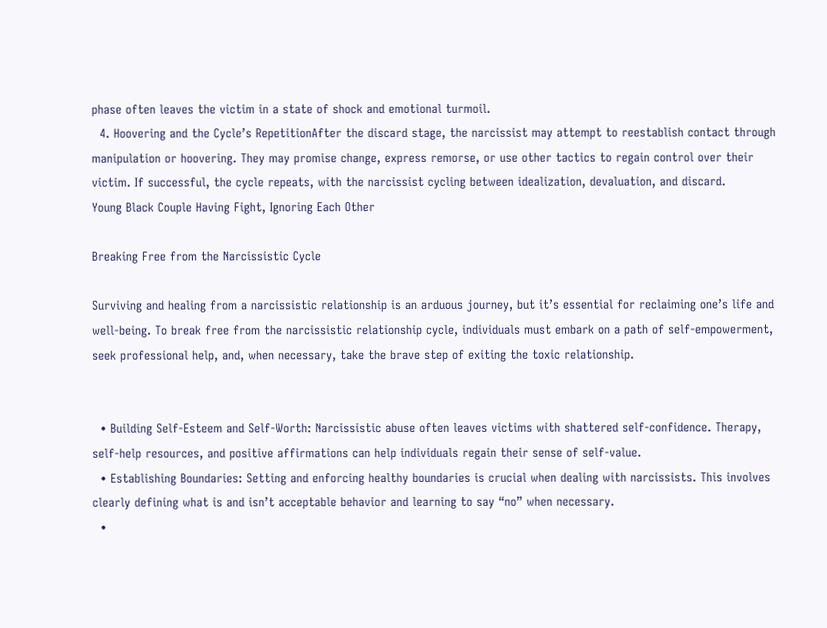phase often leaves the victim in a state of shock and emotional turmoil.
  4. Hoovering and the Cycle’s RepetitionAfter the discard stage, the narcissist may attempt to reestablish contact through manipulation or hoovering. They may promise change, express remorse, or use other tactics to regain control over their victim. If successful, the cycle repeats, with the narcissist cycling between idealization, devaluation, and discard.
Young Black Couple Having Fight, Ignoring Each Other

Breaking Free from the Narcissistic Cycle

Surviving and healing from a narcissistic relationship is an arduous journey, but it’s essential for reclaiming one’s life and well-being. To break free from the narcissistic relationship cycle, individuals must embark on a path of self-empowerment, seek professional help, and, when necessary, take the brave step of exiting the toxic relationship.


  • Building Self-Esteem and Self-Worth: Narcissistic abuse often leaves victims with shattered self-confidence. Therapy, self-help resources, and positive affirmations can help individuals regain their sense of self-value.
  • Establishing Boundaries: Setting and enforcing healthy boundaries is crucial when dealing with narcissists. This involves clearly defining what is and isn’t acceptable behavior and learning to say “no” when necessary.
  •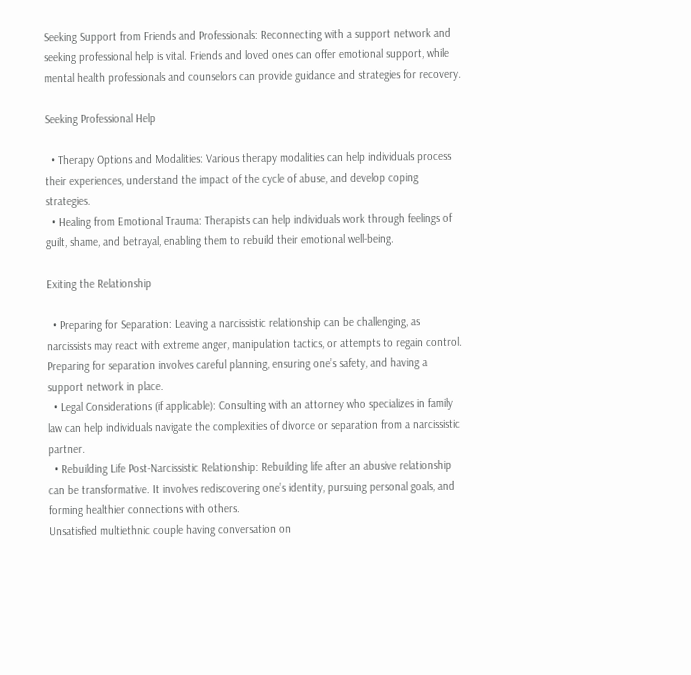Seeking Support from Friends and Professionals: Reconnecting with a support network and seeking professional help is vital. Friends and loved ones can offer emotional support, while mental health professionals and counselors can provide guidance and strategies for recovery.

Seeking Professional Help

  • Therapy Options and Modalities: Various therapy modalities can help individuals process their experiences, understand the impact of the cycle of abuse, and develop coping strategies.
  • Healing from Emotional Trauma: Therapists can help individuals work through feelings of guilt, shame, and betrayal, enabling them to rebuild their emotional well-being.

Exiting the Relationship

  • Preparing for Separation: Leaving a narcissistic relationship can be challenging, as narcissists may react with extreme anger, manipulation tactics, or attempts to regain control. Preparing for separation involves careful planning, ensuring one’s safety, and having a support network in place.
  • Legal Considerations (if applicable): Consulting with an attorney who specializes in family law can help individuals navigate the complexities of divorce or separation from a narcissistic partner.
  • Rebuilding Life Post-Narcissistic Relationship: Rebuilding life after an abusive relationship can be transformative. It involves rediscovering one’s identity, pursuing personal goals, and forming healthier connections with others.
Unsatisfied multiethnic couple having conversation on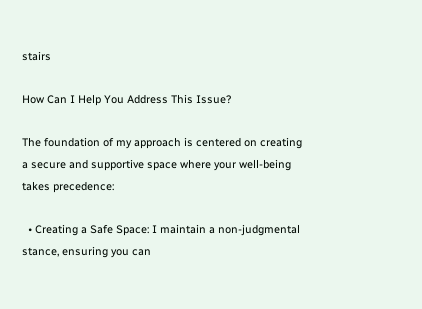stairs

How Can I Help You Address This Issue?

The foundation of my approach is centered on creating a secure and supportive space where your well-being takes precedence:

  • Creating a Safe Space: I maintain a non-judgmental stance, ensuring you can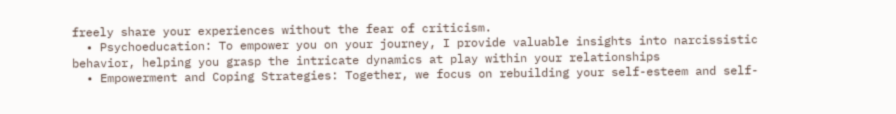freely share your experiences without the fear of criticism.
  • Psychoeducation: To empower you on your journey, I provide valuable insights into narcissistic behavior, helping you grasp the intricate dynamics at play within your relationships
  • Empowerment and Coping Strategies: Together, we focus on rebuilding your self-esteem and self-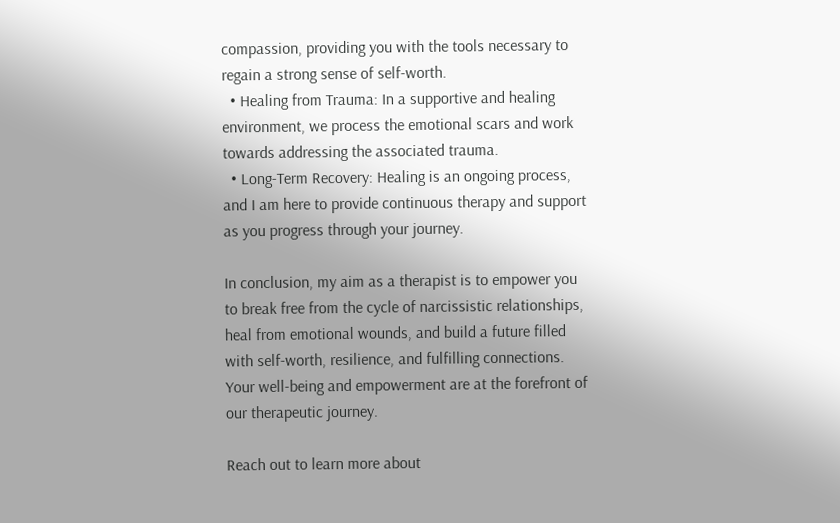compassion, providing you with the tools necessary to regain a strong sense of self-worth.
  • Healing from Trauma: In a supportive and healing environment, we process the emotional scars and work towards addressing the associated trauma.
  • Long-Term Recovery: Healing is an ongoing process, and I am here to provide continuous therapy and support as you progress through your journey.

In conclusion, my aim as a therapist is to empower you to break free from the cycle of narcissistic relationships, heal from emotional wounds, and build a future filled with self-worth, resilience, and fulfilling connections. Your well-being and empowerment are at the forefront of our therapeutic journey.

Reach out to learn more about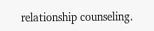relationship counseling.